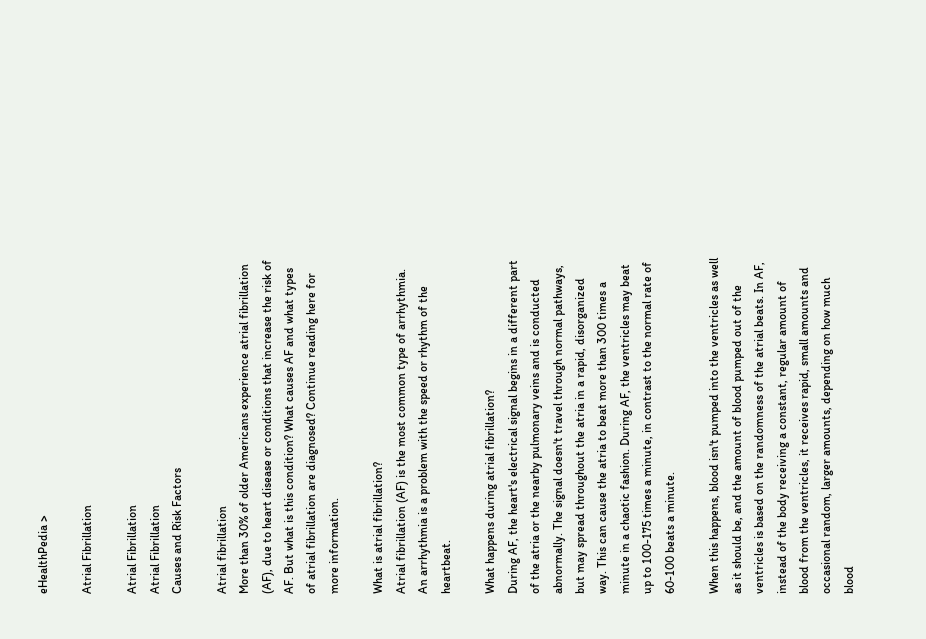eHealthPedia >

Atrial Fibrillation

Atrial Fibrillation
Atrial Fibrillation
Causes and Risk Factors

Atrial fibrillation
More than 30% of older Americans experience atrial fibrillation (AF), due to heart disease or conditions that increase the risk of AF. But what is this condition? What causes AF and what types of atrial fibrillation are diagnosed? Continue reading here for more information.

What is atrial fibrillation?
Atrial fibrillation (AF) is the most common type of arrhythmia. An arrhythmia is a problem with the speed or rhythm of the heartbeat.

What happens during atrial fibrillation?
During AF, the heart's electrical signal begins in a different part of the atria or the nearby pulmonary veins and is conducted abnormally. The signal doesn't travel through normal pathways, but may spread throughout the atria in a rapid, disorganized way. This can cause the atria to beat more than 300 times a minute in a chaotic fashion. During AF, the ventricles may beat up to 100-175 times a minute, in contrast to the normal rate of 60-100 beats a minute.

When this happens, blood isn't pumped into the ventricles as well as it should be, and the amount of blood pumped out of the ventricles is based on the randomness of the atrial beats. In AF, instead of the body receiving a constant, regular amount of blood from the ventricles, it receives rapid, small amounts and occasional random, larger amounts, depending on how much blood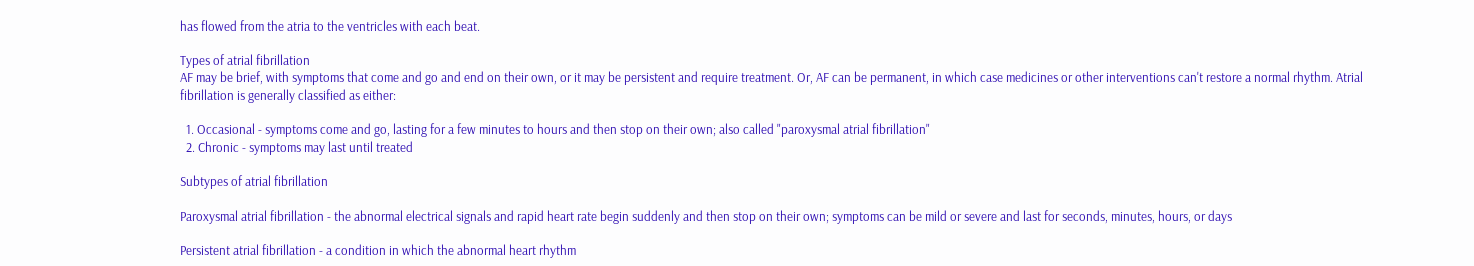has flowed from the atria to the ventricles with each beat.

Types of atrial fibrillation
AF may be brief, with symptoms that come and go and end on their own, or it may be persistent and require treatment. Or, AF can be permanent, in which case medicines or other interventions can't restore a normal rhythm. Atrial fibrillation is generally classified as either:

  1. Occasional - symptoms come and go, lasting for a few minutes to hours and then stop on their own; also called "paroxysmal atrial fibrillation"
  2. Chronic - symptoms may last until treated

Subtypes of atrial fibrillation

Paroxysmal atrial fibrillation - the abnormal electrical signals and rapid heart rate begin suddenly and then stop on their own; symptoms can be mild or severe and last for seconds, minutes, hours, or days

Persistent atrial fibrillation - a condition in which the abnormal heart rhythm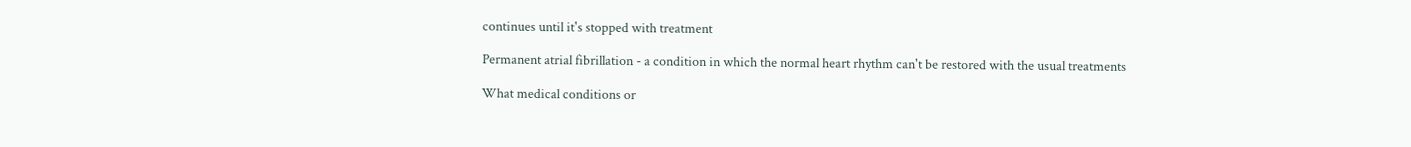continues until it's stopped with treatment

Permanent atrial fibrillation - a condition in which the normal heart rhythm can't be restored with the usual treatments

What medical conditions or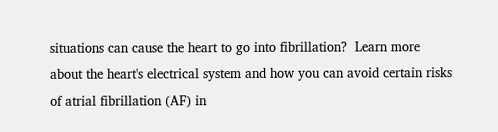situations can cause the heart to go into fibrillation?  Learn more about the heart's electrical system and how you can avoid certain risks of atrial fibrillation (AF) in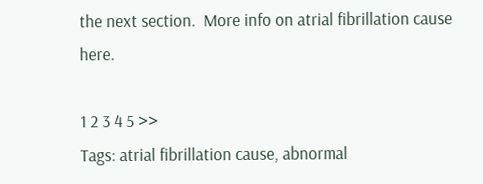the next section.  More info on atrial fibrillation cause here.

1 2 3 4 5 >>
Tags: atrial fibrillation cause, abnormal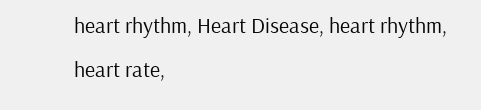heart rhythm, Heart Disease, heart rhythm, heart rate,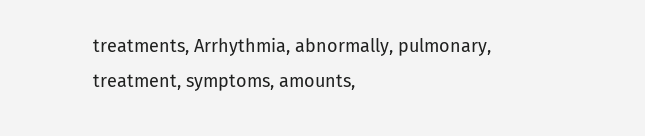treatments, Arrhythmia, abnormally, pulmonary, treatment, symptoms, amounts,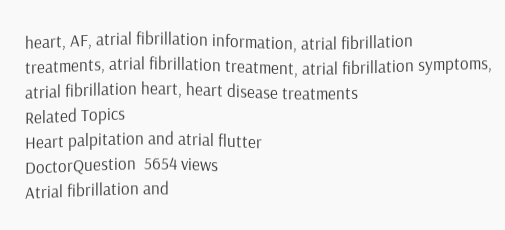heart, AF, atrial fibrillation information, atrial fibrillation treatments, atrial fibrillation treatment, atrial fibrillation symptoms, atrial fibrillation heart, heart disease treatments
Related Topics
Heart palpitation and atrial flutter
DoctorQuestion  5654 views
Atrial fibrillation and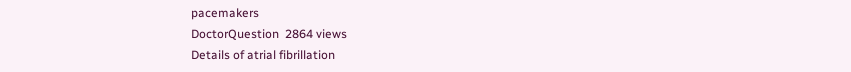pacemakers
DoctorQuestion  2864 views
Details of atrial fibrillation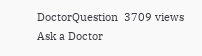DoctorQuestion  3709 views
Ask a Doctor